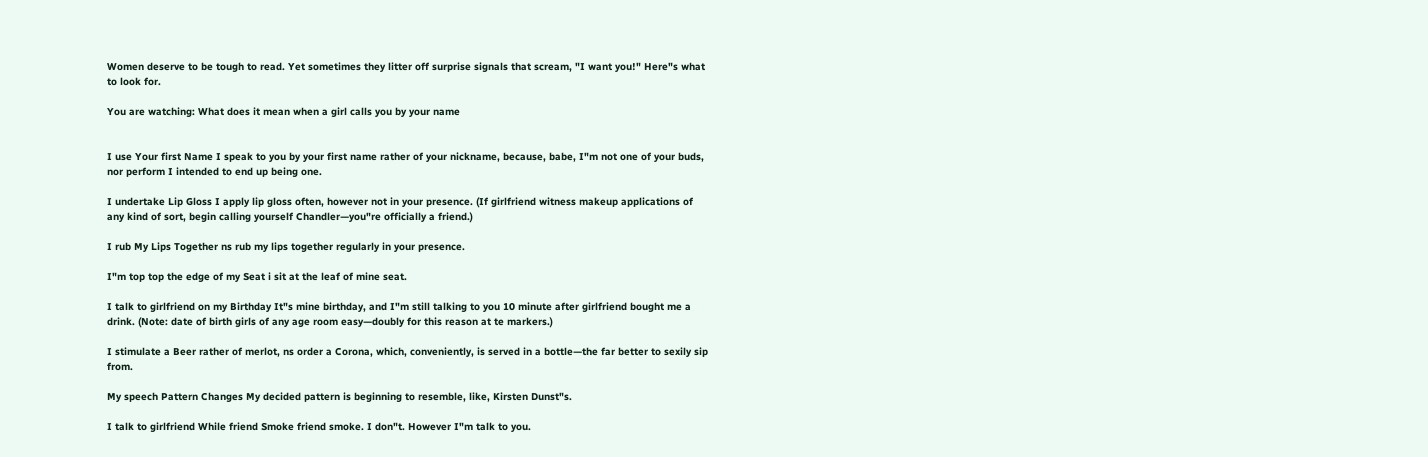Women deserve to be tough to read. Yet sometimes they litter off surprise signals that scream, "I want you!" Here"s what to look for.

You are watching: What does it mean when a girl calls you by your name


I use Your first Name I speak to you by your first name rather of your nickname, because, babe, I"m not one of your buds, nor perform I intended to end up being one.

I undertake Lip Gloss I apply lip gloss often, however not in your presence. (If girlfriend witness makeup applications of any kind of sort, begin calling yourself Chandler—you"re officially a friend.)

I rub My Lips Together ns rub my lips together regularly in your presence.

I"m top top the edge of my Seat i sit at the leaf of mine seat.

I talk to girlfriend on my Birthday It"s mine birthday, and I"m still talking to you 10 minute after girlfriend bought me a drink. (Note: date of birth girls of any age room easy—doubly for this reason at te markers.)

I stimulate a Beer rather of merlot, ns order a Corona, which, conveniently, is served in a bottle—the far better to sexily sip from.

My speech Pattern Changes My decided pattern is beginning to resemble, like, Kirsten Dunst"s.

I talk to girlfriend While friend Smoke friend smoke. I don"t. However I"m talk to you.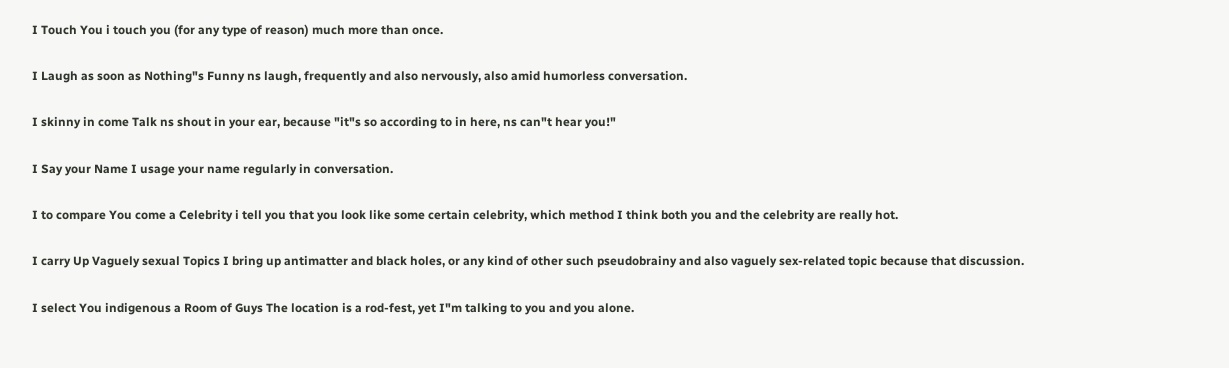I Touch You i touch you (for any type of reason) much more than once.

I Laugh as soon as Nothing"s Funny ns laugh, frequently and also nervously, also amid humorless conversation.

I skinny in come Talk ns shout in your ear, because "it"s so according to in here, ns can"t hear you!"

I Say your Name I usage your name regularly in conversation.

I to compare You come a Celebrity i tell you that you look like some certain celebrity, which method I think both you and the celebrity are really hot.

I carry Up Vaguely sexual Topics I bring up antimatter and black holes, or any kind of other such pseudobrainy and also vaguely sex-related topic because that discussion.

I select You indigenous a Room of Guys The location is a rod-fest, yet I"m talking to you and you alone.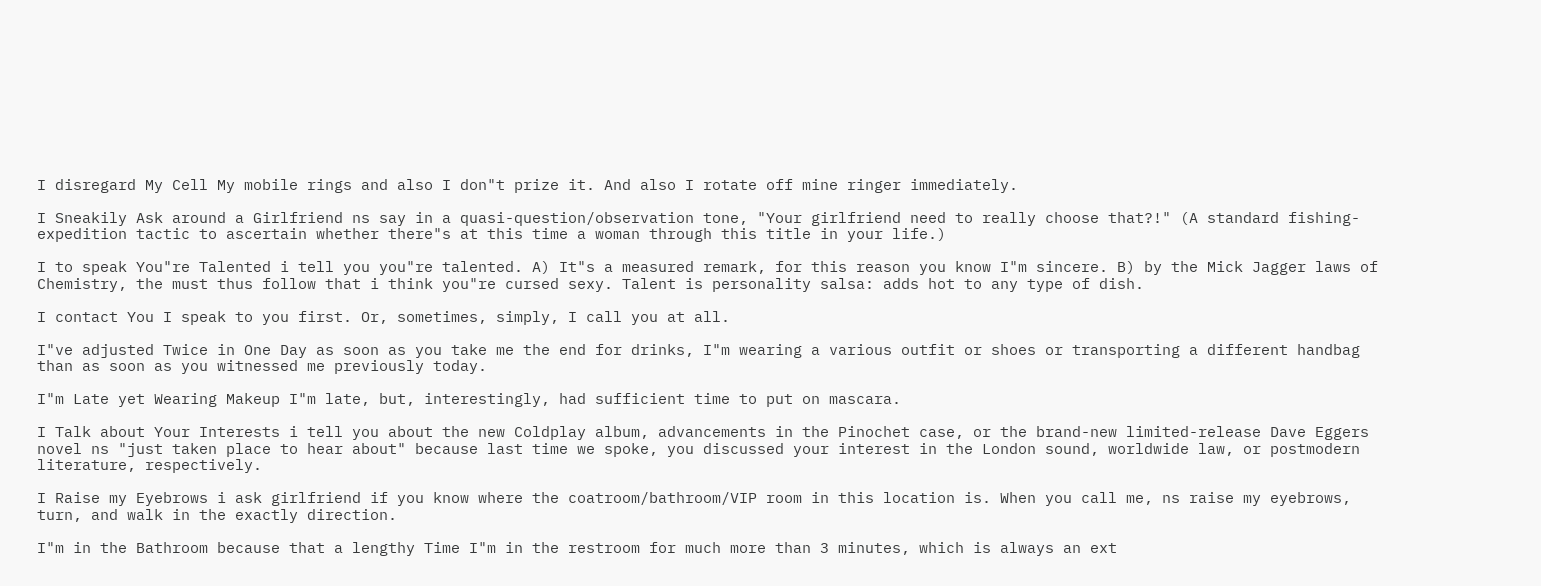I disregard My Cell My mobile rings and also I don"t prize it. And also I rotate off mine ringer immediately.

I Sneakily Ask around a Girlfriend ns say in a quasi-question/observation tone, "Your girlfriend need to really choose that?!" (A standard fishing-expedition tactic to ascertain whether there"s at this time a woman through this title in your life.)

I to speak You"re Talented i tell you you"re talented. A) It"s a measured remark, for this reason you know I"m sincere. B) by the Mick Jagger laws of Chemistry, the must thus follow that i think you"re cursed sexy. Talent is personality salsa: adds hot to any type of dish.

I contact You I speak to you first. Or, sometimes, simply, I call you at all.

I"ve adjusted Twice in One Day as soon as you take me the end for drinks, I"m wearing a various outfit or shoes or transporting a different handbag than as soon as you witnessed me previously today.

I"m Late yet Wearing Makeup I"m late, but, interestingly, had sufficient time to put on mascara.

I Talk about Your Interests i tell you about the new Coldplay album, advancements in the Pinochet case, or the brand-new limited-release Dave Eggers novel ns "just taken place to hear about" because last time we spoke, you discussed your interest in the London sound, worldwide law, or postmodern literature, respectively.

I Raise my Eyebrows i ask girlfriend if you know where the coatroom/bathroom/VIP room in this location is. When you call me, ns raise my eyebrows, turn, and walk in the exactly direction.

I"m in the Bathroom because that a lengthy Time I"m in the restroom for much more than 3 minutes, which is always an ext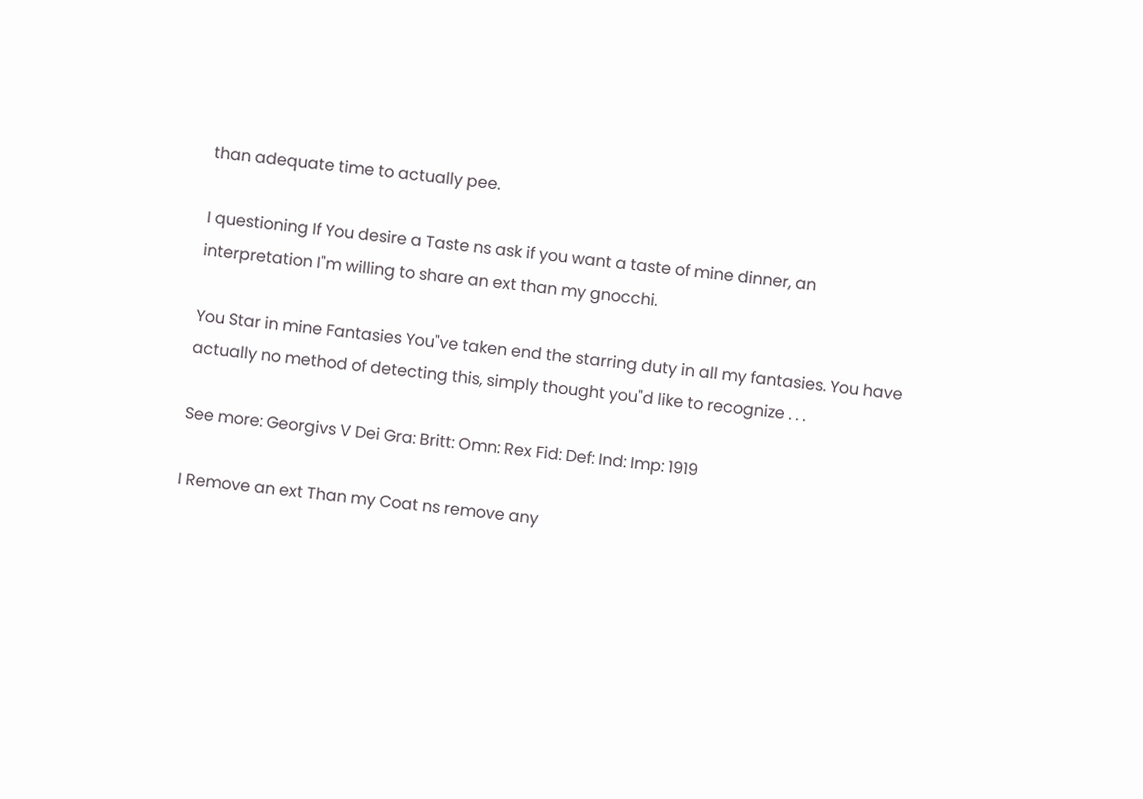than adequate time to actually pee.

I questioning If You desire a Taste ns ask if you want a taste of mine dinner, an interpretation I"m willing to share an ext than my gnocchi.

You Star in mine Fantasies You"ve taken end the starring duty in all my fantasies. You have actually no method of detecting this, simply thought you"d like to recognize . . .

See more: Georgivs V Dei Gra: Britt: Omn: Rex Fid: Def: Ind: Imp: 1919

I Remove an ext Than my Coat ns remove any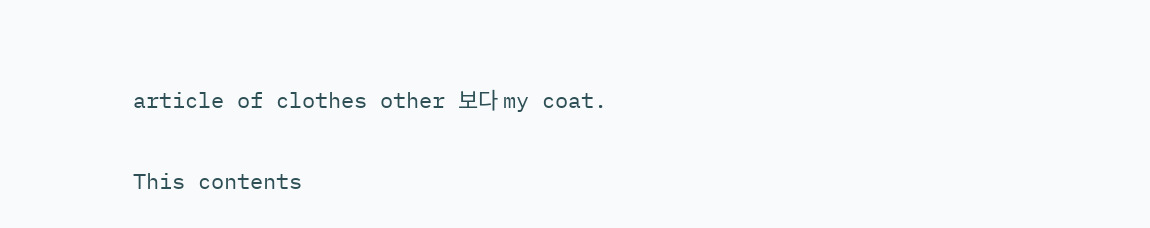article of clothes other 보다 my coat.

This contents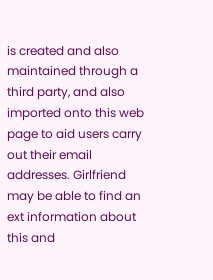is created and also maintained through a third party, and also imported onto this web page to aid users carry out their email addresses. Girlfriend may be able to find an ext information about this and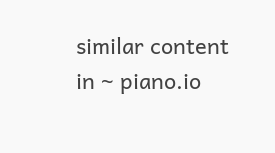similar content in ~ piano.io